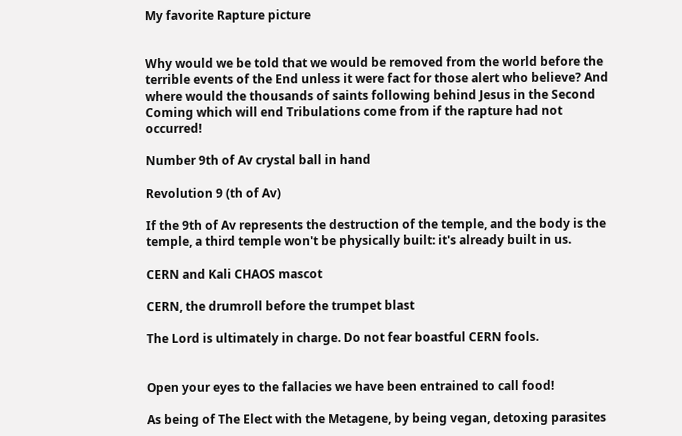My favorite Rapture picture


Why would we be told that we would be removed from the world before the terrible events of the End unless it were fact for those alert who believe? And where would the thousands of saints following behind Jesus in the Second Coming which will end Tribulations come from if the rapture had not occurred!

Number 9th of Av crystal ball in hand

Revolution 9 (th of Av)

If the 9th of Av represents the destruction of the temple, and the body is the temple, a third temple won't be physically built: it's already built in us.

CERN and Kali CHAOS mascot

CERN, the drumroll before the trumpet blast

The Lord is ultimately in charge. Do not fear boastful CERN fools.


Open your eyes to the fallacies we have been entrained to call food!

As being of The Elect with the Metagene, by being vegan, detoxing parasites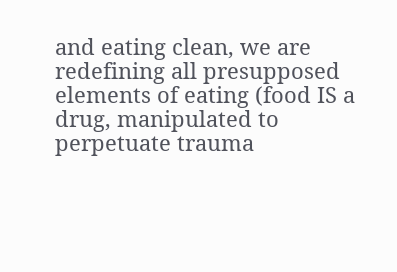and eating clean, we are redefining all presupposed elements of eating (food IS a drug, manipulated to perpetuate trauma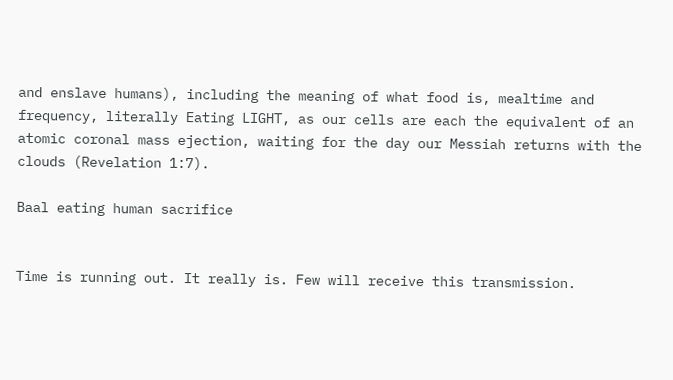and enslave humans), including the meaning of what food is, mealtime and frequency, literally Eating LIGHT, as our cells are each the equivalent of an atomic coronal mass ejection, waiting for the day our Messiah returns with the clouds (Revelation 1:7).

Baal eating human sacrifice


Time is running out. It really is. Few will receive this transmission.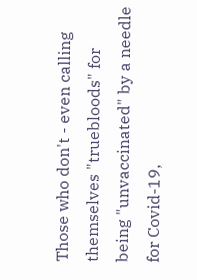Those who don't - even calling themselves "truebloods" for being "unvaccinated" by a needle for Covid-19,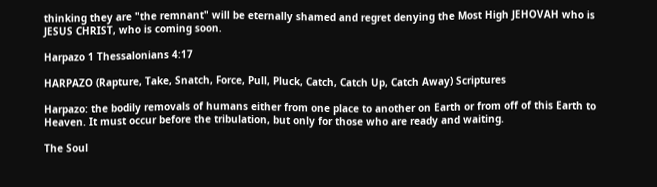thinking they are "the remnant" will be eternally shamed and regret denying the Most High JEHOVAH who is JESUS CHRIST, who is coming soon.

Harpazo 1 Thessalonians 4:17

HARPAZO (Rapture, Take, Snatch, Force, Pull, Pluck, Catch, Catch Up, Catch Away) Scriptures

Harpazo: the bodily removals of humans either from one place to another on Earth or from off of this Earth to Heaven. It must occur before the tribulation, but only for those who are ready and waiting.

The Soul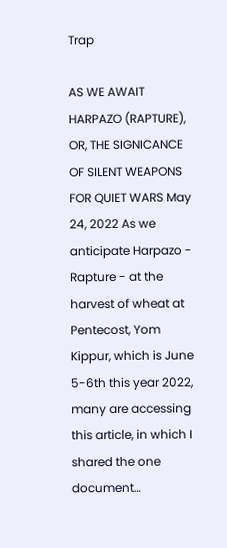Trap

AS WE AWAIT HARPAZO (RAPTURE), OR, THE SIGNICANCE OF SILENT WEAPONS FOR QUIET WARS May 24, 2022 As we anticipate Harpazo - Rapture - at the harvest of wheat at Pentecost, Yom Kippur, which is June 5-6th this year 2022, many are accessing this article, in which I shared the one document…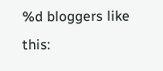%d bloggers like this: